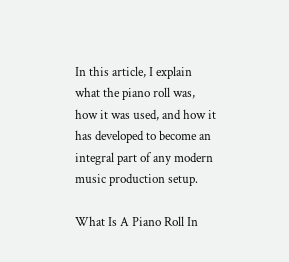In this article, I explain what the piano roll was, how it was used, and how it has developed to become an integral part of any modern music production setup.

What Is A Piano Roll In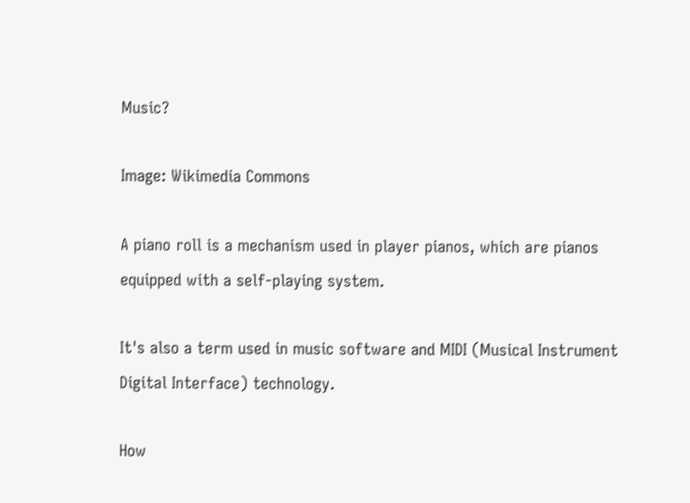Music?

Image: Wikimedia Commons

A piano roll is a mechanism used in player pianos, which are pianos equipped with a self-playing system.

It's also a term used in music software and MIDI (Musical Instrument Digital Interface) technology.

How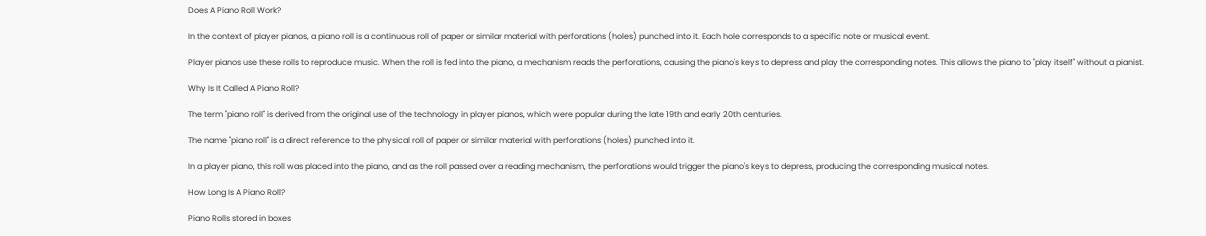Does A Piano Roll Work?

In the context of player pianos, a piano roll is a continuous roll of paper or similar material with perforations (holes) punched into it. Each hole corresponds to a specific note or musical event.

Player pianos use these rolls to reproduce music. When the roll is fed into the piano, a mechanism reads the perforations, causing the piano's keys to depress and play the corresponding notes. This allows the piano to "play itself" without a pianist.

Why Is It Called A Piano Roll?

The term "piano roll" is derived from the original use of the technology in player pianos, which were popular during the late 19th and early 20th centuries.

The name "piano roll" is a direct reference to the physical roll of paper or similar material with perforations (holes) punched into it.

In a player piano, this roll was placed into the piano, and as the roll passed over a reading mechanism, the perforations would trigger the piano's keys to depress, producing the corresponding musical notes.

How Long Is A Piano Roll?

Piano Rolls stored in boxes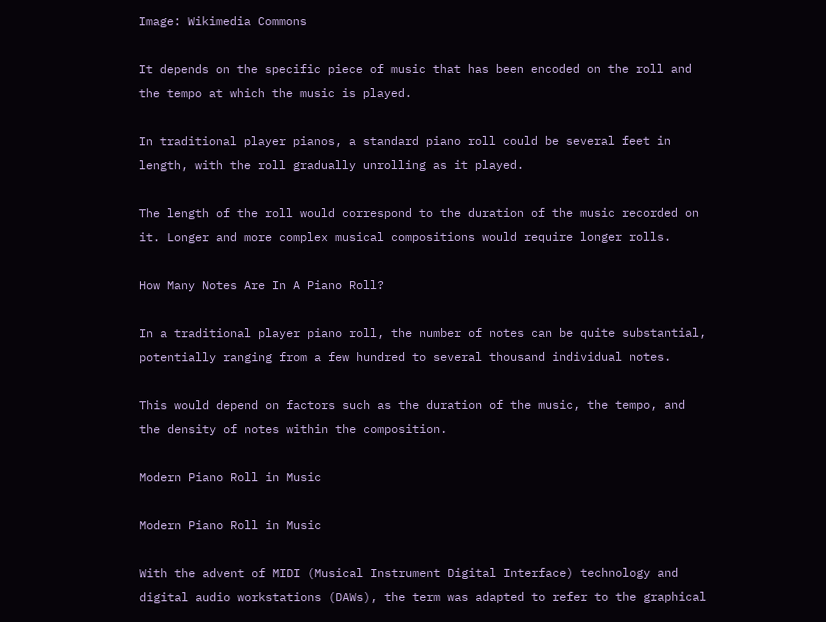Image: Wikimedia Commons

It depends on the specific piece of music that has been encoded on the roll and the tempo at which the music is played.

In traditional player pianos, a standard piano roll could be several feet in length, with the roll gradually unrolling as it played.

The length of the roll would correspond to the duration of the music recorded on it. Longer and more complex musical compositions would require longer rolls.

How Many Notes Are In A Piano Roll?

In a traditional player piano roll, the number of notes can be quite substantial, potentially ranging from a few hundred to several thousand individual notes.

This would depend on factors such as the duration of the music, the tempo, and the density of notes within the composition.

Modern Piano Roll in Music

Modern Piano Roll in Music

With the advent of MIDI (Musical Instrument Digital Interface) technology and digital audio workstations (DAWs), the term was adapted to refer to the graphical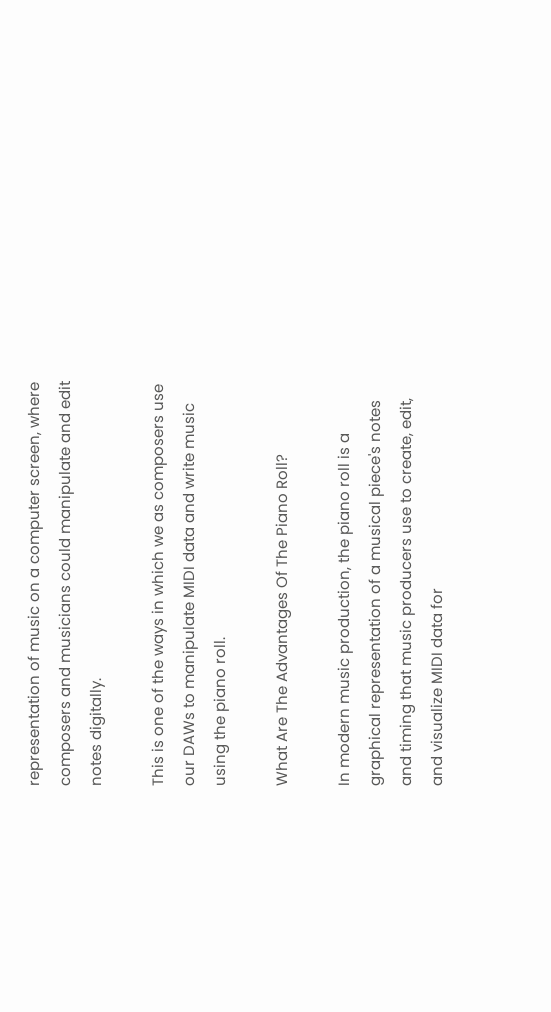representation of music on a computer screen, where composers and musicians could manipulate and edit notes digitally.

This is one of the ways in which we as composers use our DAWs to manipulate MIDI data and write music using the piano roll.

What Are The Advantages Of The Piano Roll?

In modern music production, the piano roll is a graphical representation of a musical piece's notes and timing that music producers use to create, edit, and visualize MIDI data for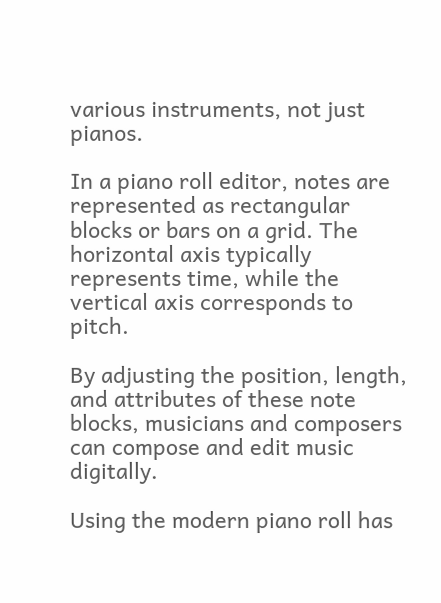various instruments, not just pianos.

In a piano roll editor, notes are represented as rectangular blocks or bars on a grid. The horizontal axis typically represents time, while the vertical axis corresponds to pitch.

By adjusting the position, length, and attributes of these note blocks, musicians and composers can compose and edit music digitally.

Using the modern piano roll has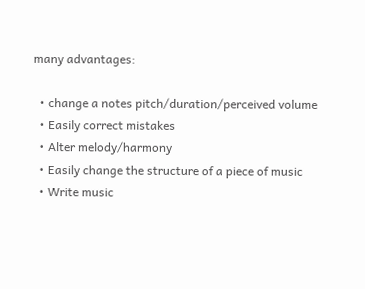many advantages:

  • change a notes pitch/duration/perceived volume
  • Easily correct mistakes
  • Alter melody/harmony
  • Easily change the structure of a piece of music
  • Write music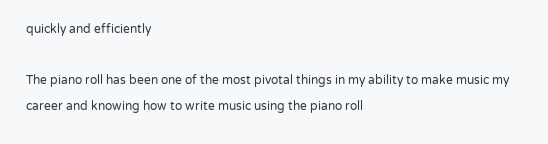quickly and efficiently

The piano roll has been one of the most pivotal things in my ability to make music my career and knowing how to write music using the piano roll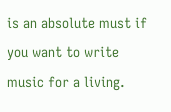is an absolute must if you want to write music for a living.